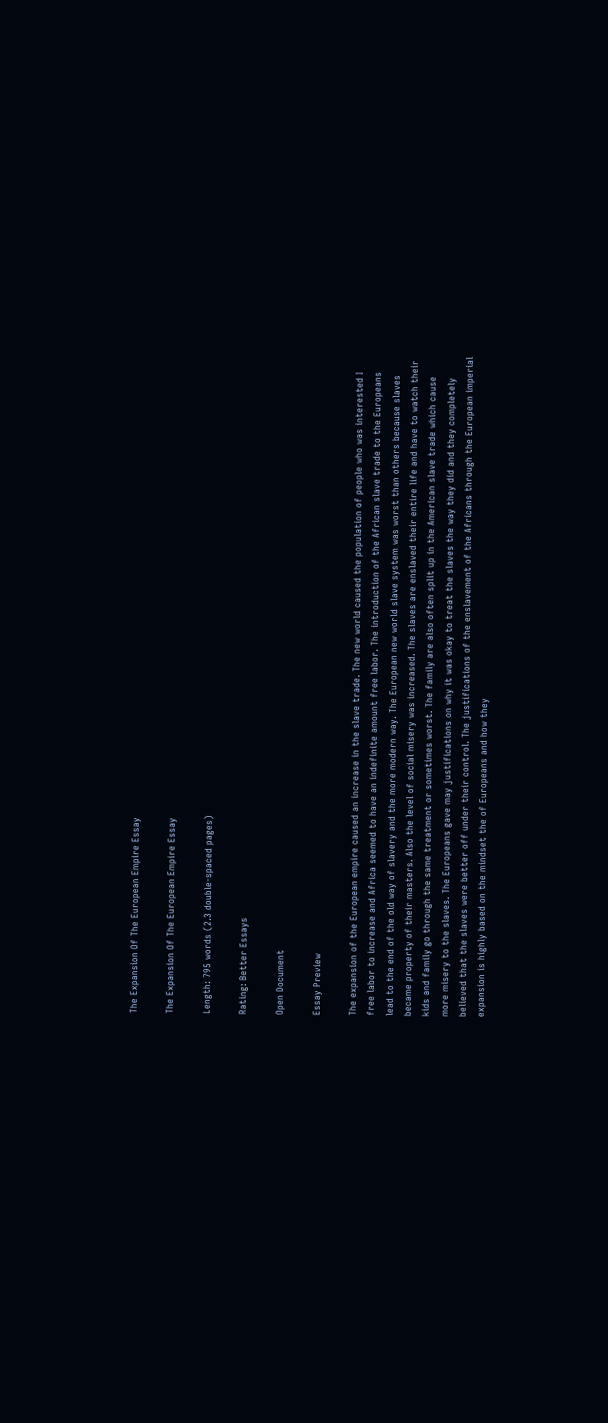The Expansion Of The European Empire Essay

The Expansion Of The European Empire Essay

Length: 795 words (2.3 double-spaced pages)

Rating: Better Essays

Open Document

Essay Preview

The expansion of the European empire caused an increase in the slave trade. The new world caused the population of people who was interested I free labor to increase and Africa seemed to have an indefinite amount free labor. The introduction of the African slave trade to the Europeans lead to the end of the old way of slavery and the more modern way. The European new world slave system was worst than others because slaves became property of their masters. Also the level of social misery was increased. The slaves are enslaved their entire life and have to watch their kids and family go through the same treatment or sometimes worst. The family are also often split up in the American slave trade which cause more misery to the slaves. The Europeans gave may justifications on why it was okay to treat the slaves the way they did and they completely believed that the slaves were better off under their control. The justifications of the enslavement of the Africans through the European imperial expansion is highly based on the mindset the of Europeans and how they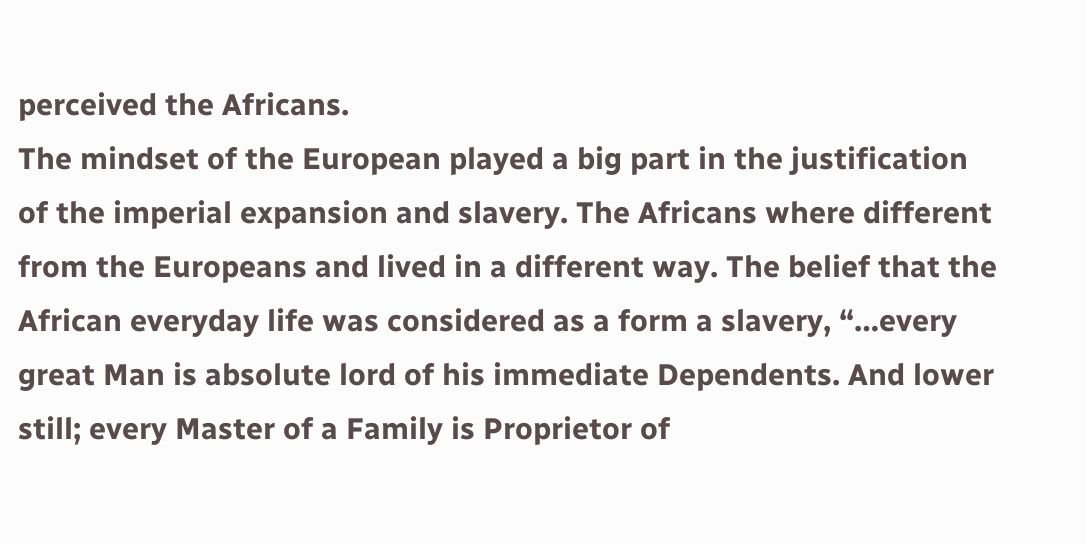perceived the Africans.
The mindset of the European played a big part in the justification of the imperial expansion and slavery. The Africans where different from the Europeans and lived in a different way. The belief that the African everyday life was considered as a form a slavery, “…every great Man is absolute lord of his immediate Dependents. And lower still; every Master of a Family is Proprietor of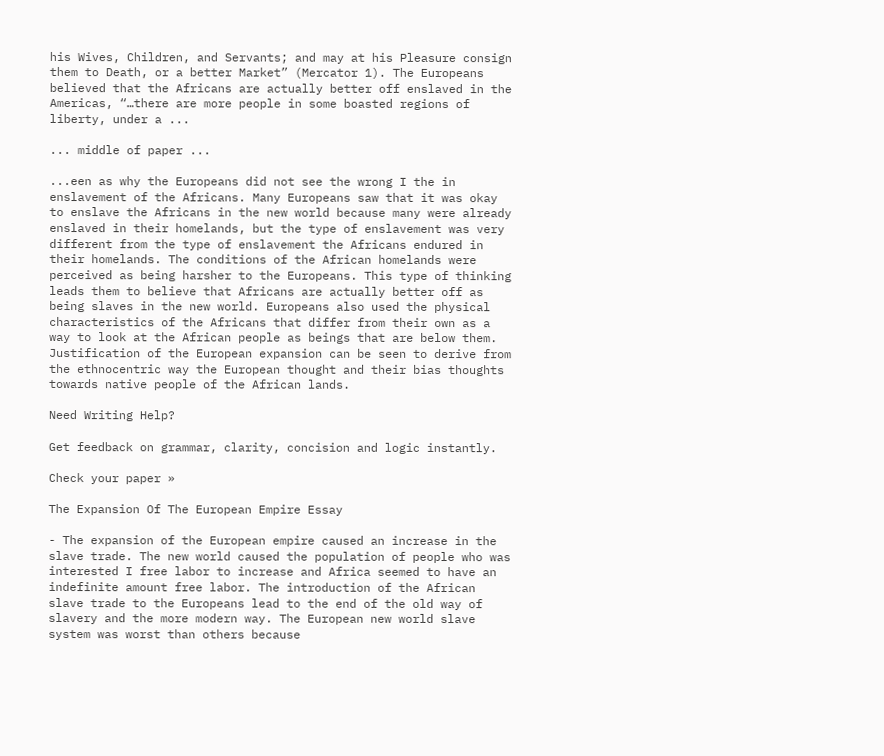his Wives, Children, and Servants; and may at his Pleasure consign them to Death, or a better Market” (Mercator 1). The Europeans believed that the Africans are actually better off enslaved in the Americas, “…there are more people in some boasted regions of liberty, under a ...

... middle of paper ...

...een as why the Europeans did not see the wrong I the in enslavement of the Africans. Many Europeans saw that it was okay to enslave the Africans in the new world because many were already enslaved in their homelands, but the type of enslavement was very different from the type of enslavement the Africans endured in their homelands. The conditions of the African homelands were perceived as being harsher to the Europeans. This type of thinking leads them to believe that Africans are actually better off as being slaves in the new world. Europeans also used the physical characteristics of the Africans that differ from their own as a way to look at the African people as beings that are below them. Justification of the European expansion can be seen to derive from the ethnocentric way the European thought and their bias thoughts towards native people of the African lands.

Need Writing Help?

Get feedback on grammar, clarity, concision and logic instantly.

Check your paper »

The Expansion Of The European Empire Essay

- The expansion of the European empire caused an increase in the slave trade. The new world caused the population of people who was interested I free labor to increase and Africa seemed to have an indefinite amount free labor. The introduction of the African slave trade to the Europeans lead to the end of the old way of slavery and the more modern way. The European new world slave system was worst than others because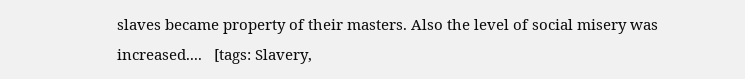slaves became property of their masters. Also the level of social misery was increased....   [tags: Slavery,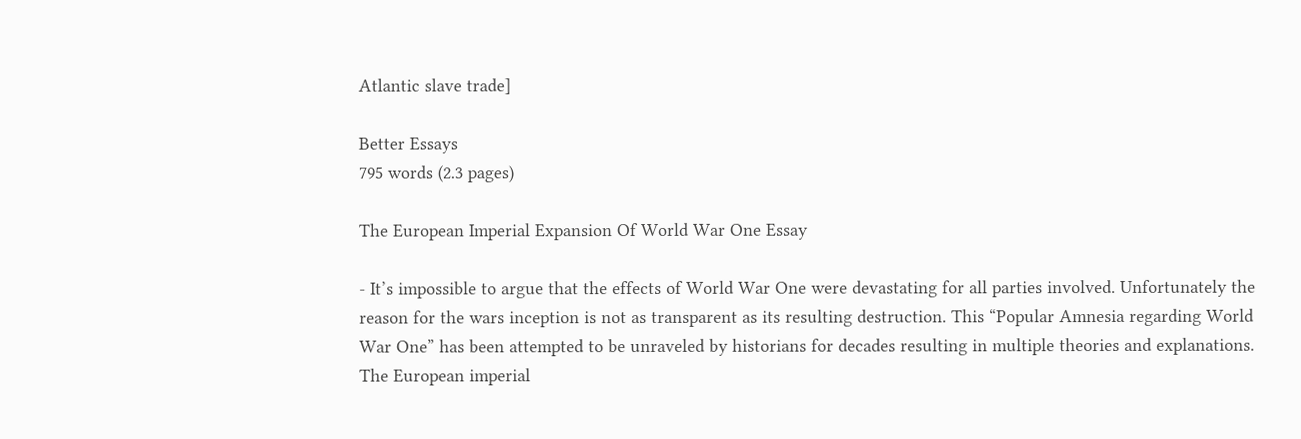Atlantic slave trade]

Better Essays
795 words (2.3 pages)

The European Imperial Expansion Of World War One Essay

- It’s impossible to argue that the effects of World War One were devastating for all parties involved. Unfortunately the reason for the wars inception is not as transparent as its resulting destruction. This “Popular Amnesia regarding World War One” has been attempted to be unraveled by historians for decades resulting in multiple theories and explanations. The European imperial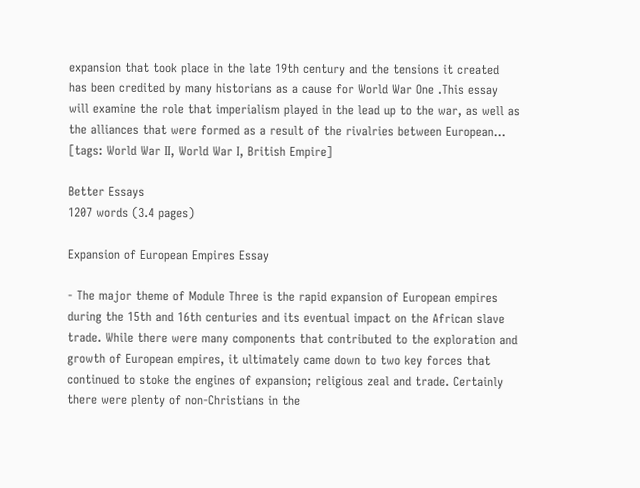expansion that took place in the late 19th century and the tensions it created has been credited by many historians as a cause for World War One .This essay will examine the role that imperialism played in the lead up to the war, as well as the alliances that were formed as a result of the rivalries between European...   [tags: World War II, World War I, British Empire]

Better Essays
1207 words (3.4 pages)

Expansion of European Empires Essay

- The major theme of Module Three is the rapid expansion of European empires during the 15th and 16th centuries and its eventual impact on the African slave trade. While there were many components that contributed to the exploration and growth of European empires, it ultimately came down to two key forces that continued to stoke the engines of expansion; religious zeal and trade. Certainly there were plenty of non-Christians in the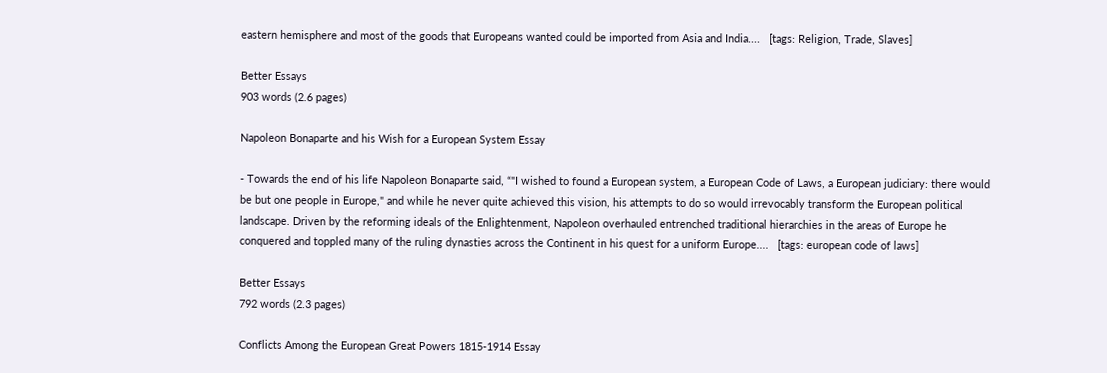eastern hemisphere and most of the goods that Europeans wanted could be imported from Asia and India....   [tags: Religion, Trade, Slaves]

Better Essays
903 words (2.6 pages)

Napoleon Bonaparte and his Wish for a European System Essay

- Towards the end of his life Napoleon Bonaparte said, “"I wished to found a European system, a European Code of Laws, a European judiciary: there would be but one people in Europe," and while he never quite achieved this vision, his attempts to do so would irrevocably transform the European political landscape. Driven by the reforming ideals of the Enlightenment, Napoleon overhauled entrenched traditional hierarchies in the areas of Europe he conquered and toppled many of the ruling dynasties across the Continent in his quest for a uniform Europe....   [tags: european code of laws]

Better Essays
792 words (2.3 pages)

Conflicts Among the European Great Powers 1815-1914 Essay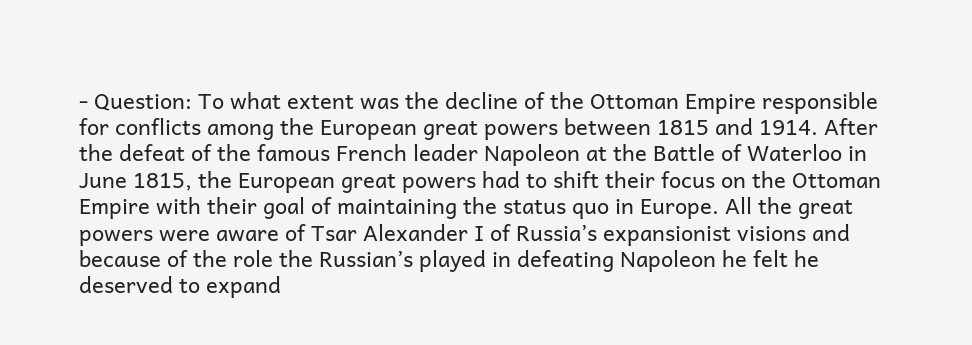- Question: To what extent was the decline of the Ottoman Empire responsible for conflicts among the European great powers between 1815 and 1914. After the defeat of the famous French leader Napoleon at the Battle of Waterloo in June 1815, the European great powers had to shift their focus on the Ottoman Empire with their goal of maintaining the status quo in Europe. All the great powers were aware of Tsar Alexander I of Russia’s expansionist visions and because of the role the Russian’s played in defeating Napoleon he felt he deserved to expand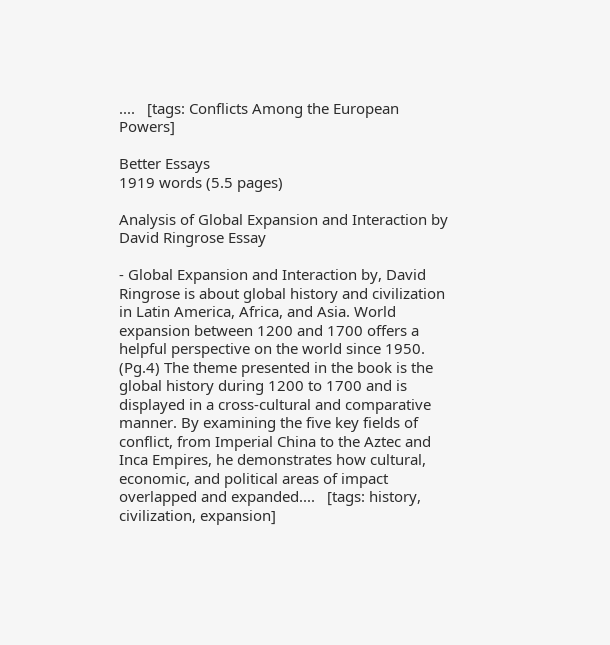....   [tags: Conflicts Among the European Powers]

Better Essays
1919 words (5.5 pages)

Analysis of Global Expansion and Interaction by David Ringrose Essay

- Global Expansion and Interaction by, David Ringrose is about global history and civilization in Latin America, Africa, and Asia. World expansion between 1200 and 1700 offers a helpful perspective on the world since 1950. (Pg.4) The theme presented in the book is the global history during 1200 to 1700 and is displayed in a cross-cultural and comparative manner. By examining the five key fields of conflict, from Imperial China to the Aztec and Inca Empires, he demonstrates how cultural, economic, and political areas of impact overlapped and expanded....   [tags: history, civilization, expansion]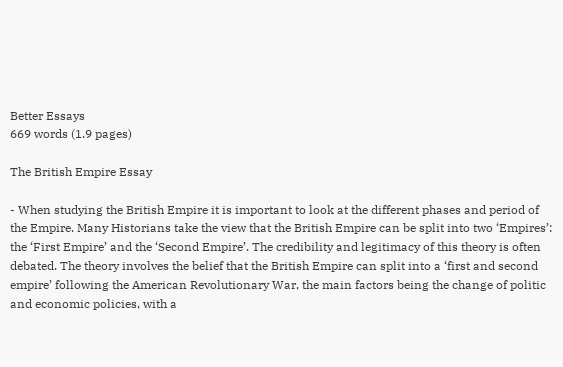Better Essays
669 words (1.9 pages)

The British Empire Essay

- When studying the British Empire it is important to look at the different phases and period of the Empire. Many Historians take the view that the British Empire can be split into two ‘Empires’: the ‘First Empire’ and the ‘Second Empire’. The credibility and legitimacy of this theory is often debated. The theory involves the belief that the British Empire can split into a ‘first and second empire’ following the American Revolutionary War, the main factors being the change of politic and economic policies, with a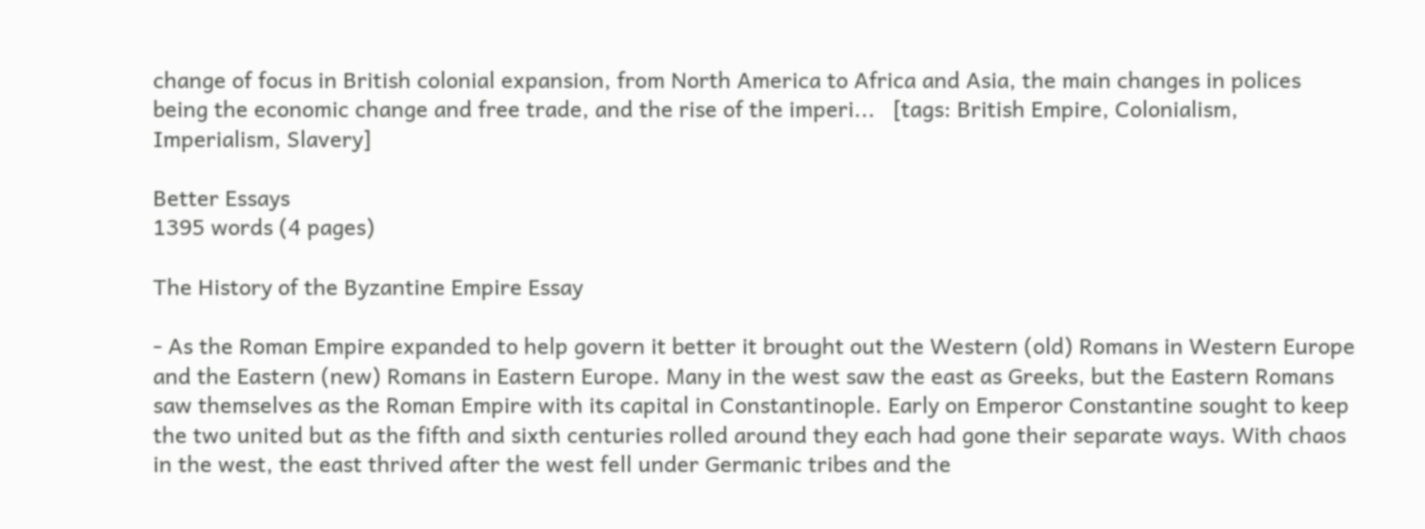change of focus in British colonial expansion, from North America to Africa and Asia, the main changes in polices being the economic change and free trade, and the rise of the imperi...   [tags: British Empire, Colonialism, Imperialism, Slavery]

Better Essays
1395 words (4 pages)

The History of the Byzantine Empire Essay

- As the Roman Empire expanded to help govern it better it brought out the Western (old) Romans in Western Europe and the Eastern (new) Romans in Eastern Europe. Many in the west saw the east as Greeks, but the Eastern Romans saw themselves as the Roman Empire with its capital in Constantinople. Early on Emperor Constantine sought to keep the two united but as the fifth and sixth centuries rolled around they each had gone their separate ways. With chaos in the west, the east thrived after the west fell under Germanic tribes and the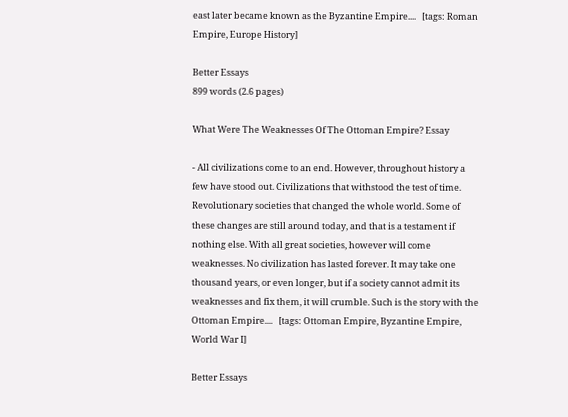east later became known as the Byzantine Empire....   [tags: Roman Empire, Europe History]

Better Essays
899 words (2.6 pages)

What Were The Weaknesses Of The Ottoman Empire? Essay

- All civilizations come to an end. However, throughout history a few have stood out. Civilizations that withstood the test of time. Revolutionary societies that changed the whole world. Some of these changes are still around today, and that is a testament if nothing else. With all great societies, however will come weaknesses. No civilization has lasted forever. It may take one thousand years, or even longer, but if a society cannot admit its weaknesses and fix them, it will crumble. Such is the story with the Ottoman Empire....   [tags: Ottoman Empire, Byzantine Empire, World War I]

Better Essays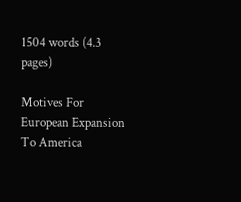1504 words (4.3 pages)

Motives For European Expansion To America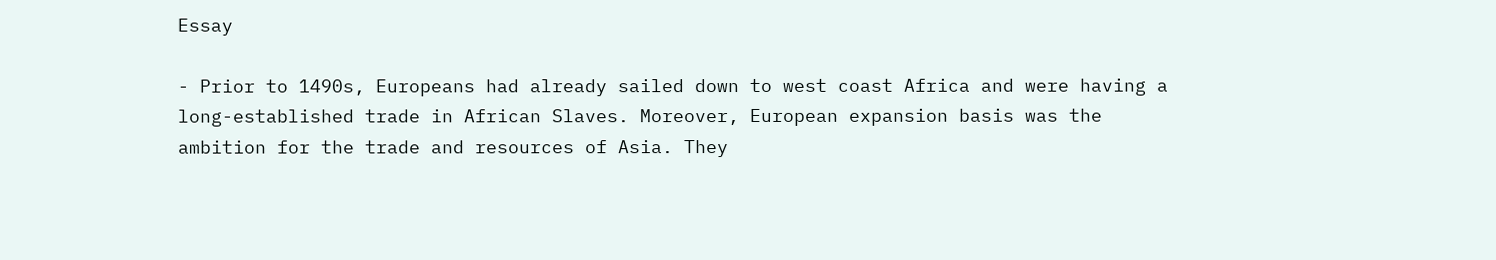Essay

- Prior to 1490s, Europeans had already sailed down to west coast Africa and were having a long-established trade in African Slaves. Moreover, European expansion basis was the ambition for the trade and resources of Asia. They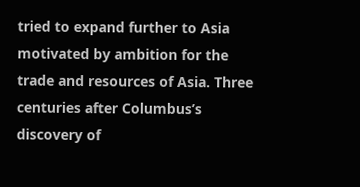tried to expand further to Asia motivated by ambition for the trade and resources of Asia. Three centuries after Columbus’s discovery of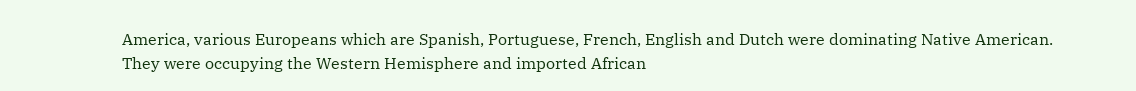America, various Europeans which are Spanish, Portuguese, French, English and Dutch were dominating Native American. They were occupying the Western Hemisphere and imported African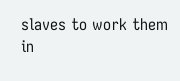slaves to work them in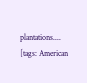plantations....   [tags: American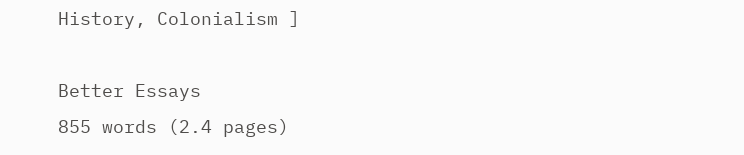History, Colonialism ]

Better Essays
855 words (2.4 pages)